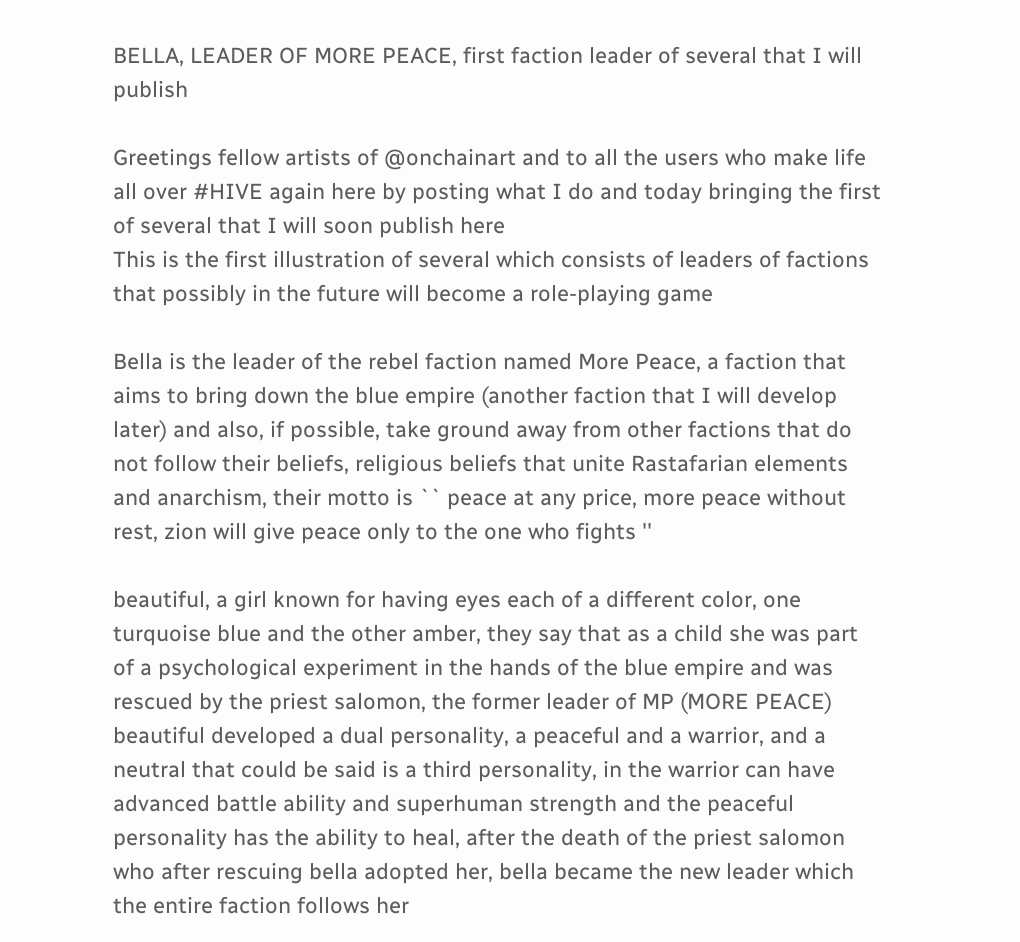BELLA, LEADER OF MORE PEACE, first faction leader of several that I will publish

Greetings fellow artists of @onchainart and to all the users who make life all over #HIVE again here by posting what I do and today bringing the first of several that I will soon publish here
This is the first illustration of several which consists of leaders of factions that possibly in the future will become a role-playing game

Bella is the leader of the rebel faction named More Peace, a faction that aims to bring down the blue empire (another faction that I will develop later) and also, if possible, take ground away from other factions that do not follow their beliefs, religious beliefs that unite Rastafarian elements and anarchism, their motto is `` peace at any price, more peace without rest, zion will give peace only to the one who fights ''

beautiful, a girl known for having eyes each of a different color, one turquoise blue and the other amber, they say that as a child she was part of a psychological experiment in the hands of the blue empire and was rescued by the priest salomon, the former leader of MP (MORE PEACE) beautiful developed a dual personality, a peaceful and a warrior, and a neutral that could be said is a third personality, in the warrior can have advanced battle ability and superhuman strength and the peaceful personality has the ability to heal, after the death of the priest salomon who after rescuing bella adopted her, bella became the new leader which the entire faction follows her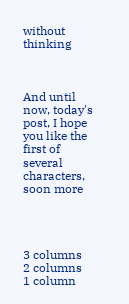without thinking



And until now, today's post, I hope you like the first of several characters, soon more




3 columns
2 columns
1 column